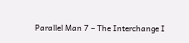Parallel Man 7 – The Interchange I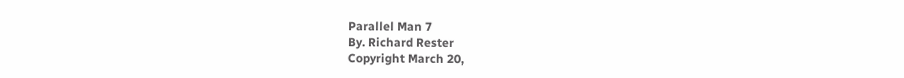Parallel Man 7
By. Richard Rester
Copyright March 20,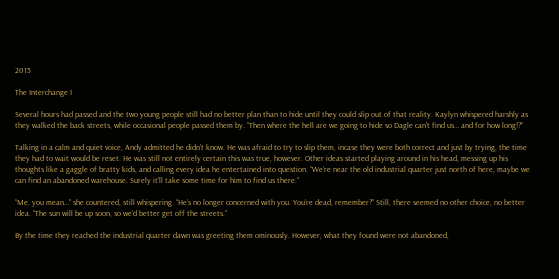2015

The Interchange I

Several hours had passed and the two young people still had no better plan than to hide until they could slip out of that reality. Kaylyn whispered harshly as they walked the back streets, while occasional people passed them by. “Then where the hell are we going to hide so Dagle can’t find us… and for how long!?”

Talking in a calm and quiet voice, Andy admitted he didn’t know. He was afraid to try to slip them, incase they were both correct and just by trying, the time they had to wait would be reset. He was still not entirely certain this was true, however. Other ideas started playing around in his head, messing up his thoughts like a gaggle of bratty kids, and calling every idea he entertained into question. “We’re near the old industrial quarter just north of here, maybe we can find an abandoned warehouse. Surely it’ll take some time for him to find us there.”

“Me, you mean…” she countered, still whispering. “He’s no longer concerned with you. You’re dead, remember?” Still, there seemed no other choice, no better idea. “The sun will be up soon, so we’d better get off the streets.”

By the time they reached the industrial quarter dawn was greeting them ominously. However, what they found were not abandoned,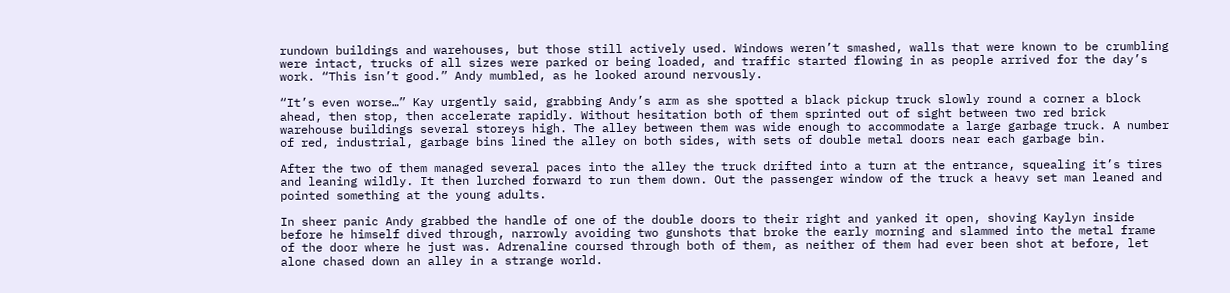rundown buildings and warehouses, but those still actively used. Windows weren’t smashed, walls that were known to be crumbling were intact, trucks of all sizes were parked or being loaded, and traffic started flowing in as people arrived for the day’s work. “This isn’t good.” Andy mumbled, as he looked around nervously.

“It’s even worse…” Kay urgently said, grabbing Andy’s arm as she spotted a black pickup truck slowly round a corner a block ahead, then stop, then accelerate rapidly. Without hesitation both of them sprinted out of sight between two red brick warehouse buildings several storeys high. The alley between them was wide enough to accommodate a large garbage truck. A number of red, industrial, garbage bins lined the alley on both sides, with sets of double metal doors near each garbage bin.

After the two of them managed several paces into the alley the truck drifted into a turn at the entrance, squealing it’s tires and leaning wildly. It then lurched forward to run them down. Out the passenger window of the truck a heavy set man leaned and pointed something at the young adults.

In sheer panic Andy grabbed the handle of one of the double doors to their right and yanked it open, shoving Kaylyn inside before he himself dived through, narrowly avoiding two gunshots that broke the early morning and slammed into the metal frame of the door where he just was. Adrenaline coursed through both of them, as neither of them had ever been shot at before, let alone chased down an alley in a strange world.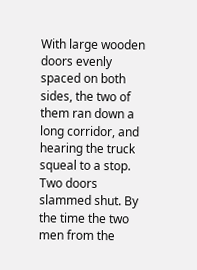With large wooden doors evenly spaced on both sides, the two of them ran down a long corridor, and hearing the truck squeal to a stop. Two doors slammed shut. By the time the two men from the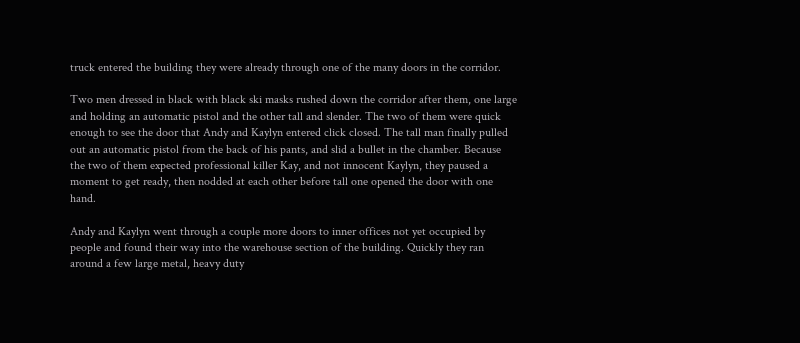truck entered the building they were already through one of the many doors in the corridor.

Two men dressed in black with black ski masks rushed down the corridor after them, one large and holding an automatic pistol and the other tall and slender. The two of them were quick enough to see the door that Andy and Kaylyn entered click closed. The tall man finally pulled out an automatic pistol from the back of his pants, and slid a bullet in the chamber. Because the two of them expected professional killer Kay, and not innocent Kaylyn, they paused a moment to get ready, then nodded at each other before tall one opened the door with one hand.

Andy and Kaylyn went through a couple more doors to inner offices not yet occupied by people and found their way into the warehouse section of the building. Quickly they ran around a few large metal, heavy duty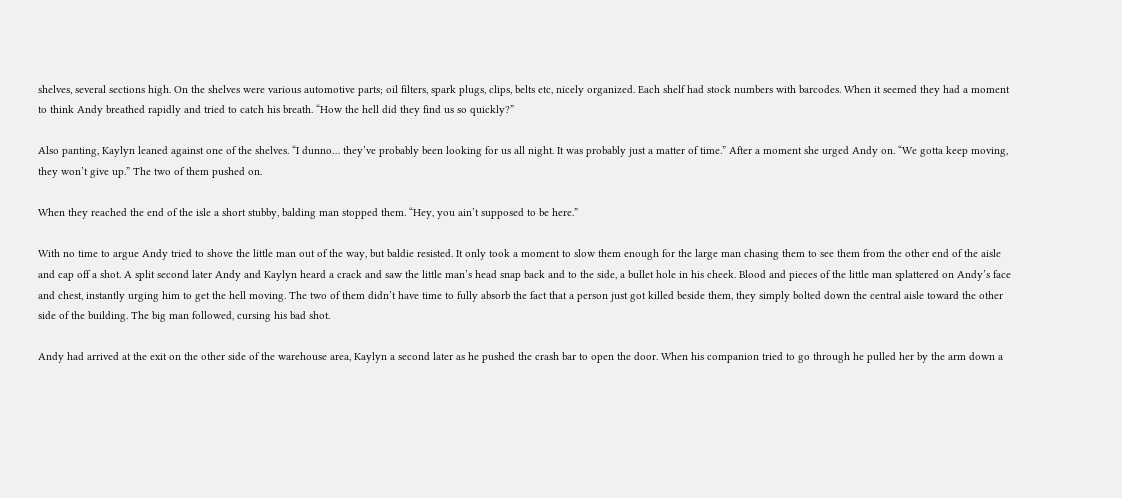shelves, several sections high. On the shelves were various automotive parts; oil filters, spark plugs, clips, belts etc, nicely organized. Each shelf had stock numbers with barcodes. When it seemed they had a moment to think Andy breathed rapidly and tried to catch his breath. “How the hell did they find us so quickly?”

Also panting, Kaylyn leaned against one of the shelves. “I dunno… they’ve probably been looking for us all night. It was probably just a matter of time.” After a moment she urged Andy on. “We gotta keep moving, they won’t give up.” The two of them pushed on.

When they reached the end of the isle a short stubby, balding man stopped them. “Hey, you ain’t supposed to be here.”

With no time to argue Andy tried to shove the little man out of the way, but baldie resisted. It only took a moment to slow them enough for the large man chasing them to see them from the other end of the aisle and cap off a shot. A split second later Andy and Kaylyn heard a crack and saw the little man’s head snap back and to the side, a bullet hole in his cheek. Blood and pieces of the little man splattered on Andy’s face and chest, instantly urging him to get the hell moving. The two of them didn’t have time to fully absorb the fact that a person just got killed beside them, they simply bolted down the central aisle toward the other side of the building. The big man followed, cursing his bad shot.

Andy had arrived at the exit on the other side of the warehouse area, Kaylyn a second later as he pushed the crash bar to open the door. When his companion tried to go through he pulled her by the arm down a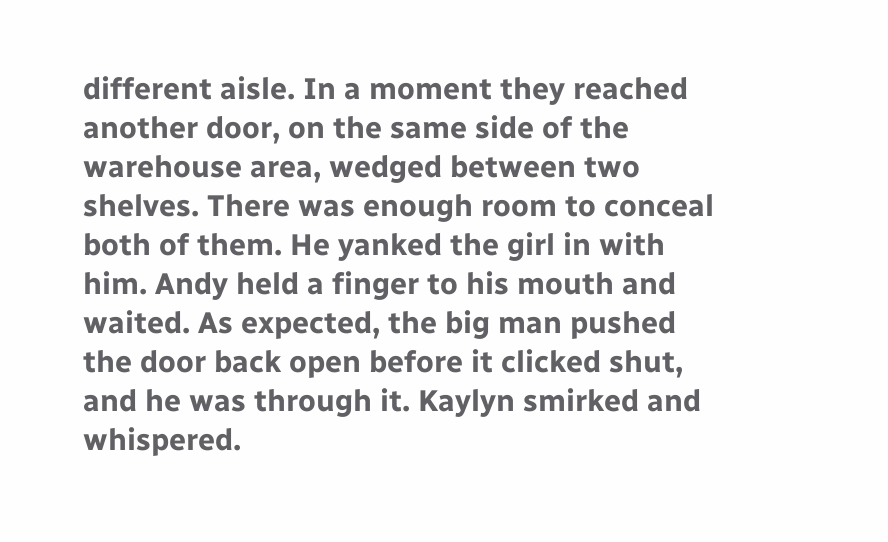different aisle. In a moment they reached another door, on the same side of the warehouse area, wedged between two shelves. There was enough room to conceal both of them. He yanked the girl in with him. Andy held a finger to his mouth and waited. As expected, the big man pushed the door back open before it clicked shut, and he was through it. Kaylyn smirked and whispered.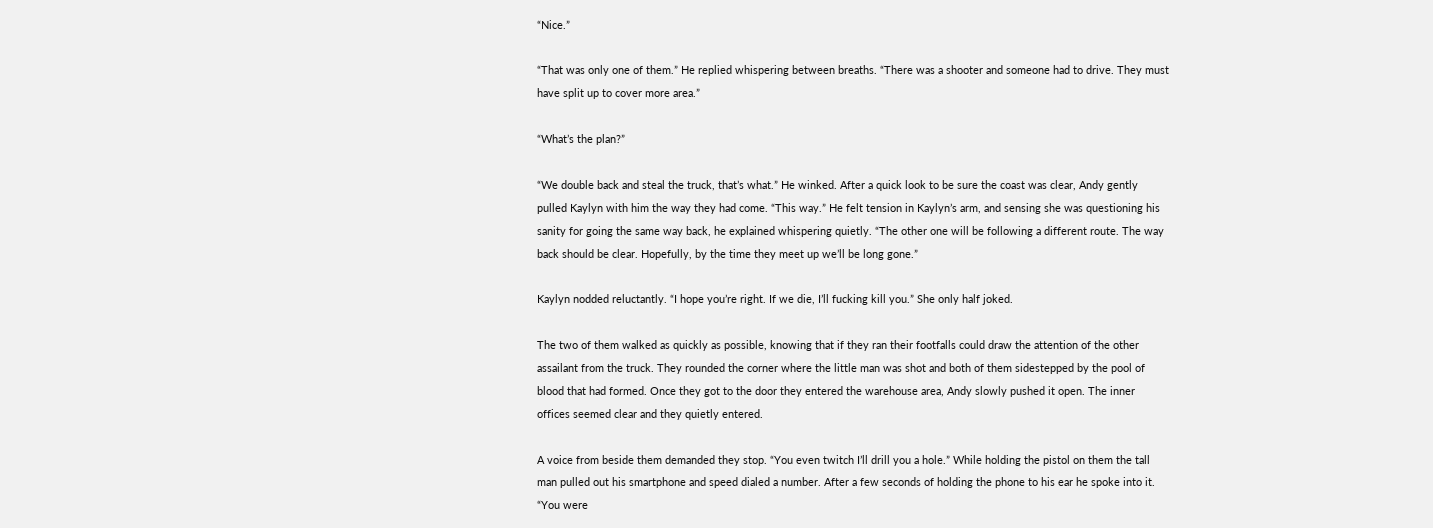“Nice.”

“That was only one of them.” He replied whispering between breaths. “There was a shooter and someone had to drive. They must have split up to cover more area.”

“What’s the plan?”

“We double back and steal the truck, that’s what.” He winked. After a quick look to be sure the coast was clear, Andy gently pulled Kaylyn with him the way they had come. “This way.” He felt tension in Kaylyn’s arm, and sensing she was questioning his sanity for going the same way back, he explained whispering quietly. “The other one will be following a different route. The way back should be clear. Hopefully, by the time they meet up we’ll be long gone.”

Kaylyn nodded reluctantly. “I hope you’re right. If we die, I’ll fucking kill you.” She only half joked.

The two of them walked as quickly as possible, knowing that if they ran their footfalls could draw the attention of the other assailant from the truck. They rounded the corner where the little man was shot and both of them sidestepped by the pool of blood that had formed. Once they got to the door they entered the warehouse area, Andy slowly pushed it open. The inner offices seemed clear and they quietly entered.

A voice from beside them demanded they stop. “You even twitch I’ll drill you a hole.” While holding the pistol on them the tall man pulled out his smartphone and speed dialed a number. After a few seconds of holding the phone to his ear he spoke into it. “You were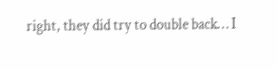right, they did try to double back… I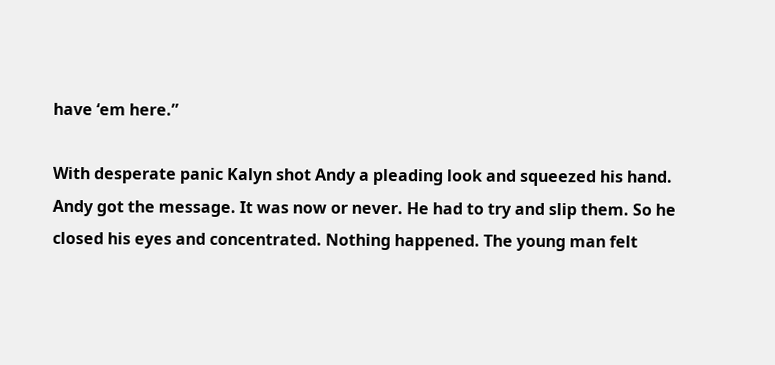have ‘em here.”

With desperate panic Kalyn shot Andy a pleading look and squeezed his hand. Andy got the message. It was now or never. He had to try and slip them. So he closed his eyes and concentrated. Nothing happened. The young man felt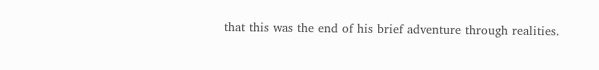that this was the end of his brief adventure through realities.